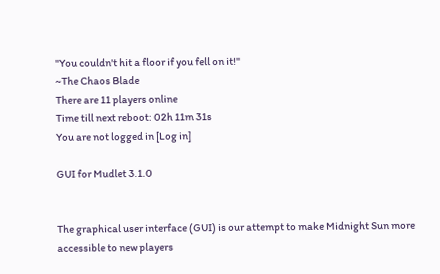"You couldn't hit a floor if you fell on it!"
~The Chaos Blade
There are 11 players online
Time till next reboot: 02h 11m 31s
You are not logged in [Log in]

GUI for Mudlet 3.1.0


The graphical user interface (GUI) is our attempt to make Midnight Sun more accessible to new players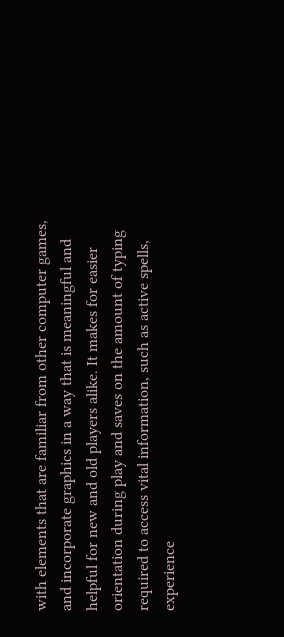with elements that are familiar from other computer games, and incorporate graphics in a way that is meaningful and helpful for new and old players alike. It makes for easier orientation during play and saves on the amount of typing required to access vital information, such as active spells, experience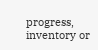progress, inventory or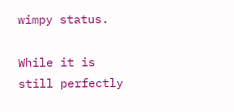wimpy status.

While it is still perfectly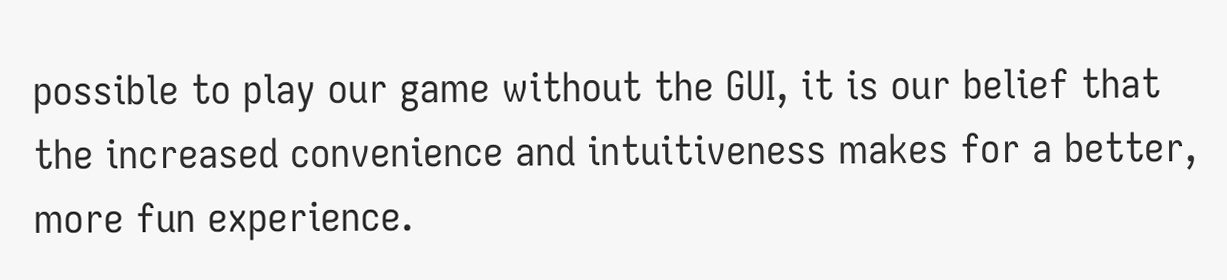possible to play our game without the GUI, it is our belief that the increased convenience and intuitiveness makes for a better, more fun experience.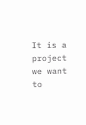It is a project we want to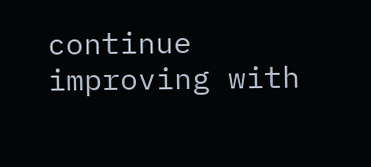continue improving with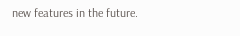new features in the future.